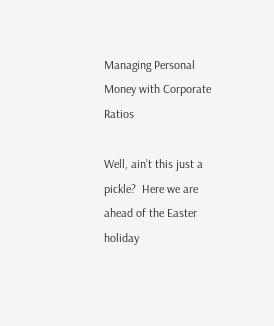Managing Personal Money with Corporate Ratios

Well, ain’t this just a pickle?  Here we are ahead of the Easter holiday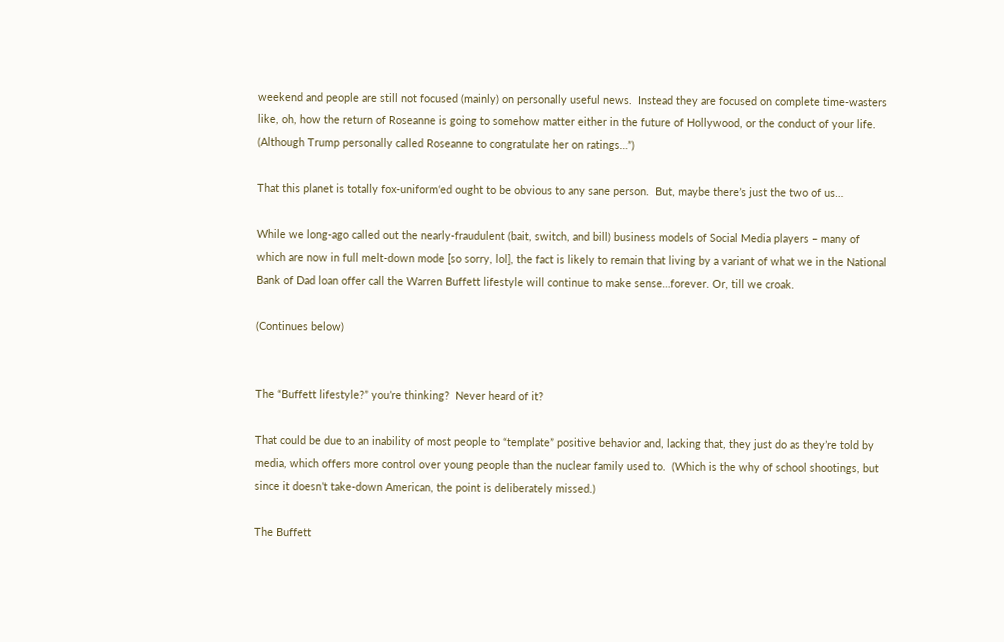weekend and people are still not focused (mainly) on personally useful news.  Instead they are focused on complete time-wasters like, oh, how the return of Roseanne is going to somehow matter either in the future of Hollywood, or the conduct of your life.  (Although Trump personally called Roseanne to congratulate her on ratings…”)

That this planet is totally fox-uniform‘ed ought to be obvious to any sane person.  But, maybe there’s just the two of us…

While we long-ago called out the nearly-fraudulent (bait, switch, and bill) business models of Social Media players – many of which are now in full melt-down mode [so sorry, lol], the fact is likely to remain that living by a variant of what we in the National Bank of Dad loan offer call the Warren Buffett lifestyle will continue to make sense…forever. Or, till we croak.

(Continues below)


The “Buffett lifestyle?” you’re thinking?  Never heard of it?

That could be due to an inability of most people to “template” positive behavior and, lacking that, they just do as they’re told by media, which offers more control over young people than the nuclear family used to.  (Which is the why of school shootings, but since it doesn’t take-down American, the point is deliberately missed.)

The Buffett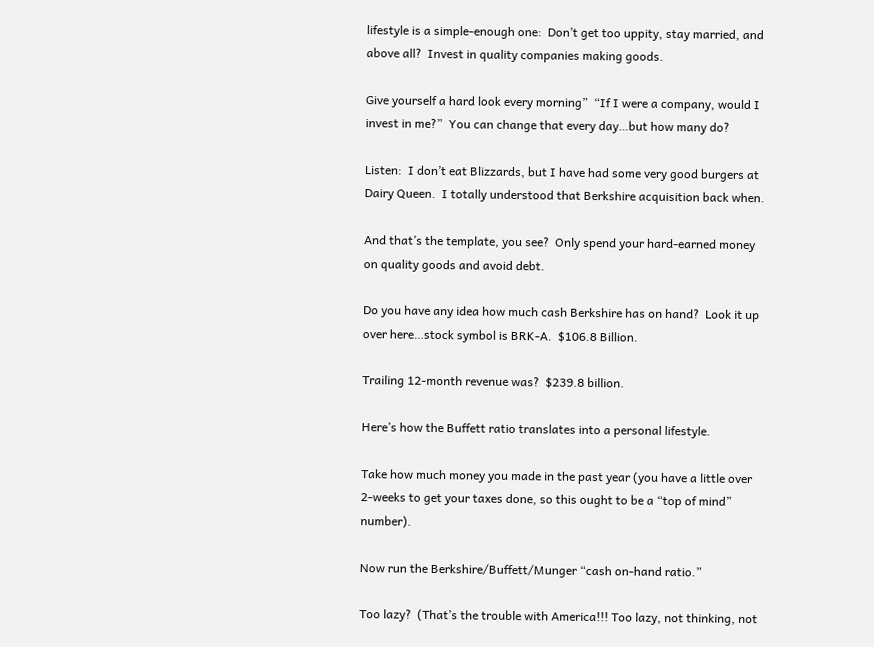lifestyle is a simple-enough one:  Don’t get too uppity, stay married, and above all?  Invest in quality companies making goods.

Give yourself a hard look every morning”  “If I were a company, would I invest in me?”  You can change that every day…but how many do?

Listen:  I don’t eat Blizzards, but I have had some very good burgers at Dairy Queen.  I totally understood that Berkshire acquisition back when.

And that’s the template, you see?  Only spend your hard-earned money on quality goods and avoid debt.

Do you have any idea how much cash Berkshire has on hand?  Look it up over here…stock symbol is BRK-A.  $106.8 Billion.

Trailing 12-month revenue was?  $239.8 billion.

Here’s how the Buffett ratio translates into a personal lifestyle.

Take how much money you made in the past year (you have a little over 2-weeks to get your taxes done, so this ought to be a “top of mind” number).

Now run the Berkshire/Buffett/Munger “cash on-hand ratio.”

Too lazy?  (That’s the trouble with America!!! Too lazy, not thinking, not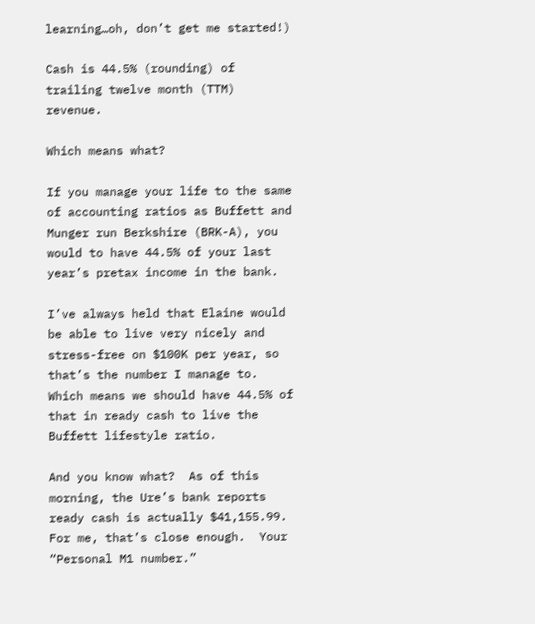learning…oh, don’t get me started!)

Cash is 44.5% (rounding) of trailing twelve month (TTM) revenue.

Which means what?

If you manage your life to the same of accounting ratios as Buffett and Munger run Berkshire (BRK-A), you would to have 44.5% of your last year’s pretax income in the bank.

I’ve always held that Elaine would be able to live very nicely and stress-free on $100K per year, so that’s the number I manage to.  Which means we should have 44.5% of that in ready cash to live the Buffett lifestyle ratio.

And you know what?  As of this morning, the Ure’s bank reports ready cash is actually $41,155.99.  For me, that’s close enough.  Your “Personal M1 number.”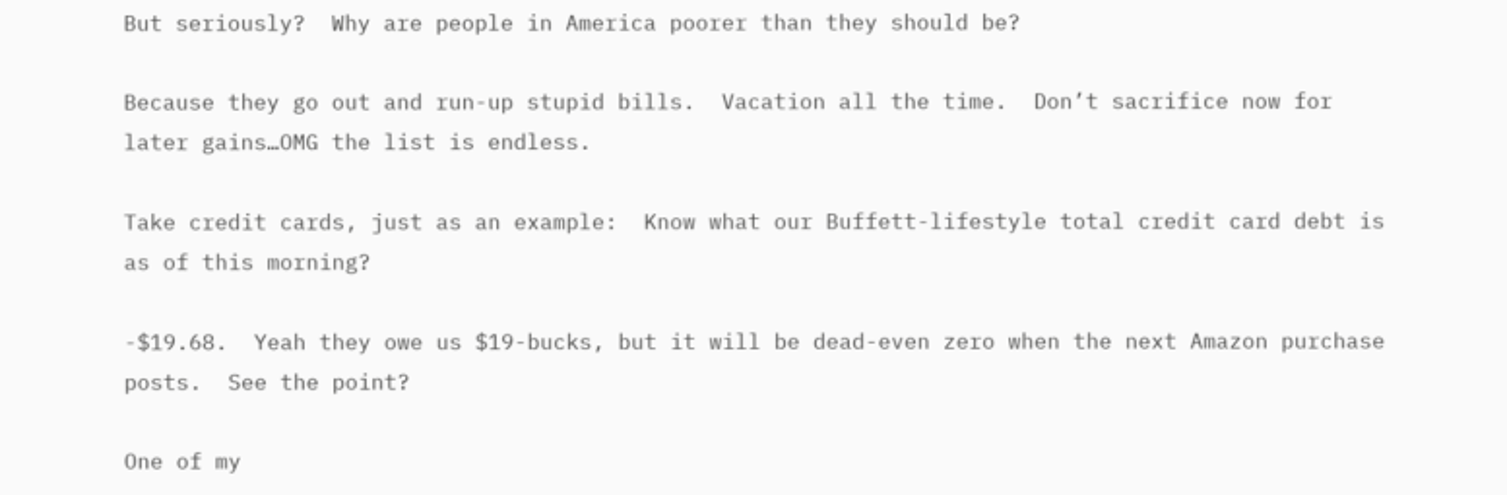But seriously?  Why are people in America poorer than they should be?

Because they go out and run-up stupid bills.  Vacation all the time.  Don’t sacrifice now for later gains…OMG the list is endless.

Take credit cards, just as an example:  Know what our Buffett-lifestyle total credit card debt is as of this morning?

-$19.68.  Yeah they owe us $19-bucks, but it will be dead-even zero when the next Amazon purchase posts.  See the point?

One of my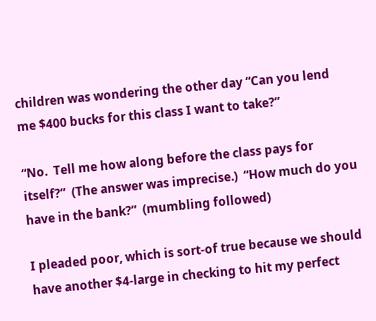children was wondering the other day “Can you lend me $400 bucks for this class I want to take?”

“No.  Tell me how along before the class pays for itself?”  (The answer was imprecise.)  “How much do you have in the bank?”  (mumbling followed)

I pleaded poor, which is sort-of true because we should have another $4-large in checking to hit my perfect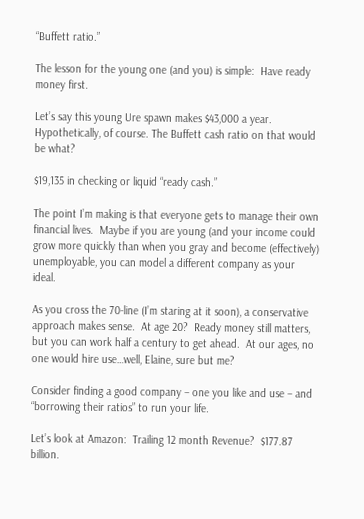“Buffett ratio.”

The lesson for the young one (and you) is simple:  Have ready money first.

Let’s say this young Ure spawn makes $43,000 a year.  Hypothetically, of course. The Buffett cash ratio on that would be what?

$19,135 in checking or liquid “ready cash.”

The point I’m making is that everyone gets to manage their own financial lives.  Maybe if you are young (and your income could grow more quickly than when you gray and become (effectively) unemployable, you can model a different company as your ideal.

As you cross the 70-line (I’m staring at it soon), a conservative approach makes sense.  At age 20?  Ready money still matters, but you can work half a century to get ahead.  At our ages, no one would hire use…well, Elaine, sure but me?

Consider finding a good company – one you like and use – and “borrowing their ratios” to run your life.

Let’s look at Amazon:  Trailing 12 month Revenue?  $177.87 billion.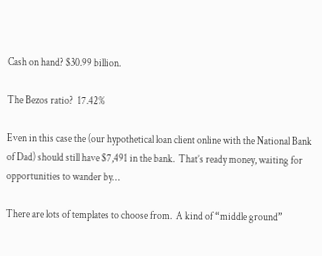Cash on hand? $30.99 billion.

The Bezos ratio?  17.42%

Even in this case the (our hypothetical loan client online with the National Bank of Dad) should still have $7,491 in the bank.  That’s ready money, waiting for opportunities to wander by…

There are lots of templates to choose from.  A kind of “middle ground”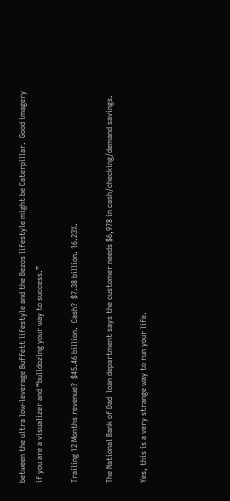between the ultra low-leverage Buffett lifestyle and the Bezos lifestyle might be Caterpillar.  Good imagery if you are a visualizer and “bulldozing your way to success.”

Trailing 12 Months revenue?  $45.46 billion.  Cash?  $7.38 billion. 16.23%.

The National Bank of Dad  loan department says the customer needs $6,978 in cash/checking/demand savings.

Yes, this is a very strange way to run your life.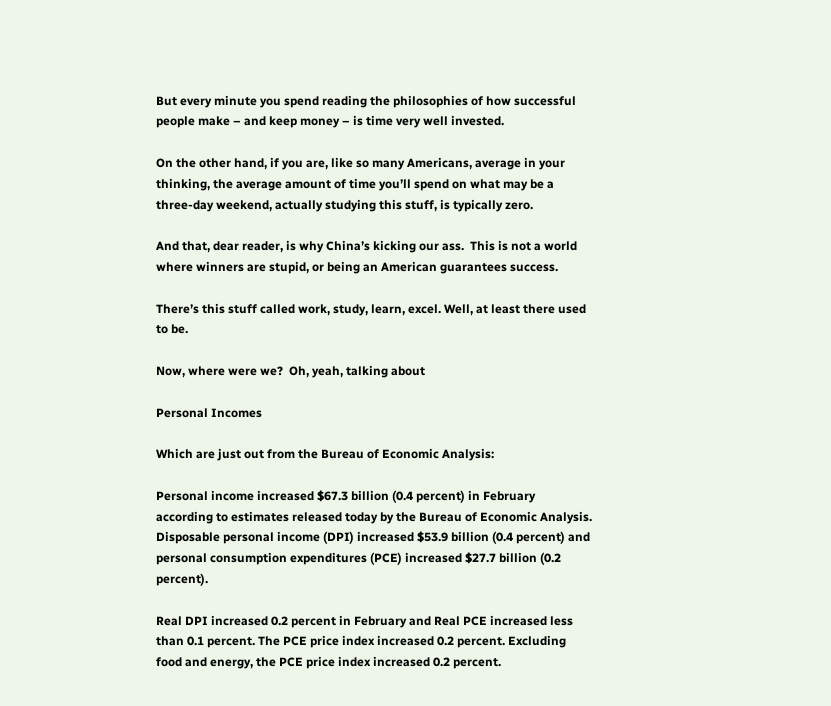But every minute you spend reading the philosophies of how successful people make – and keep money – is time very well invested.

On the other hand, if you are, like so many Americans, average in your thinking, the average amount of time you’ll spend on what may be a three-day weekend, actually studying this stuff, is typically zero.

And that, dear reader, is why China’s kicking our ass.  This is not a world where winners are stupid, or being an American guarantees success.

There’s this stuff called work, study, learn, excel. Well, at least there used to be.

Now, where were we?  Oh, yeah, talking about

Personal Incomes

Which are just out from the Bureau of Economic Analysis:

Personal income increased $67.3 billion (0.4 percent) in February according to estimates released today by the Bureau of Economic Analysis. Disposable personal income (DPI) increased $53.9 billion (0.4 percent) and personal consumption expenditures (PCE) increased $27.7 billion (0.2 percent).

Real DPI increased 0.2 percent in February and Real PCE increased less than 0.1 percent. The PCE price index increased 0.2 percent. Excluding food and energy, the PCE price index increased 0.2 percent.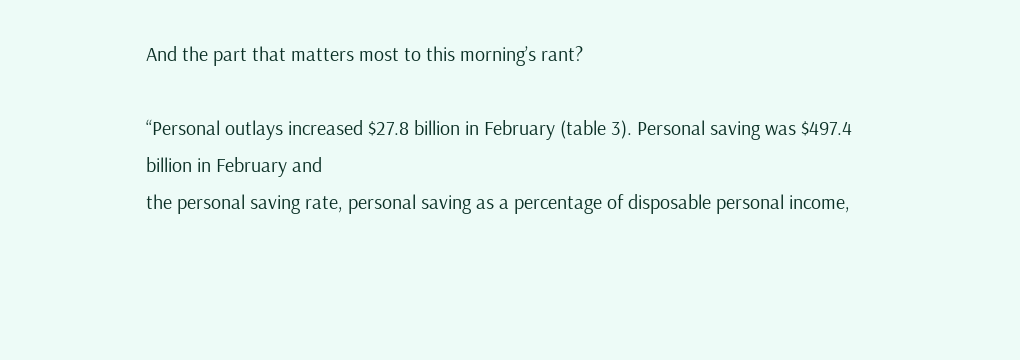And the part that matters most to this morning’s rant?

“Personal outlays increased $27.8 billion in February (table 3). Personal saving was $497.4 billion in February and
the personal saving rate, personal saving as a percentage of disposable personal income,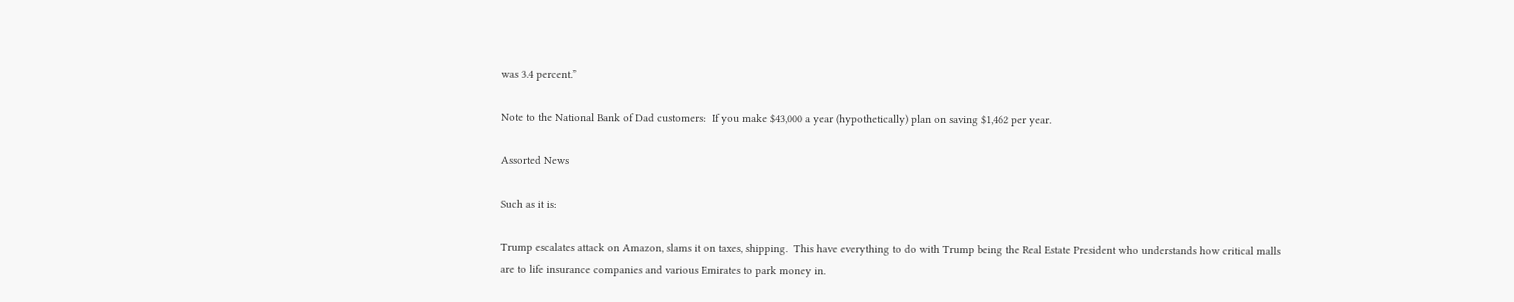was 3.4 percent.”

Note to the National Bank of Dad customers:  If you make $43,000 a year (hypothetically) plan on saving $1,462 per year.

Assorted News

Such as it is:

Trump escalates attack on Amazon, slams it on taxes, shipping.  This have everything to do with Trump being the Real Estate President who understands how critical malls are to life insurance companies and various Emirates to park money in.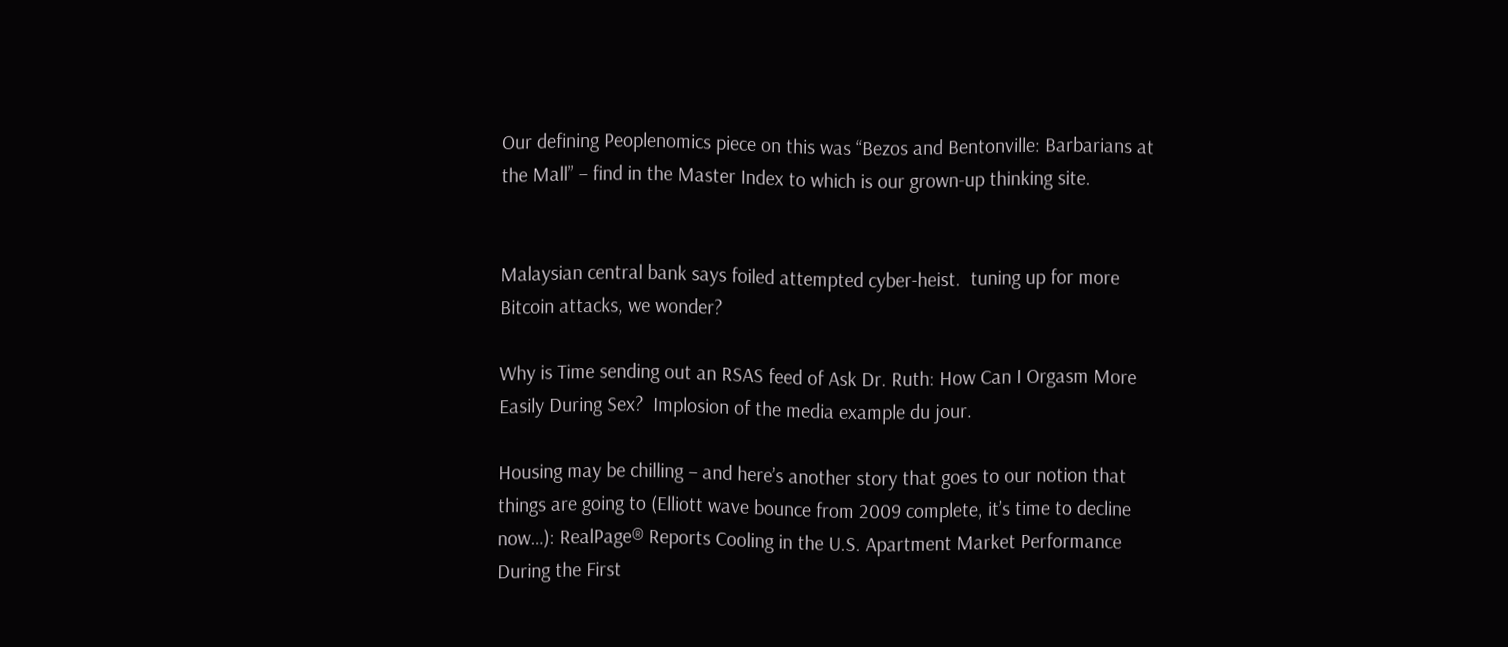Our defining Peoplenomics piece on this was “Bezos and Bentonville: Barbarians at the Mall” – find in the Master Index to which is our grown-up thinking site.


Malaysian central bank says foiled attempted cyber-heist.  tuning up for more Bitcoin attacks, we wonder?

Why is Time sending out an RSAS feed of Ask Dr. Ruth: How Can I Orgasm More Easily During Sex?  Implosion of the media example du jour.

Housing may be chilling – and here’s another story that goes to our notion that things are going to (Elliott wave bounce from 2009 complete, it’s time to decline now…): RealPage® Reports Cooling in the U.S. Apartment Market Performance During the First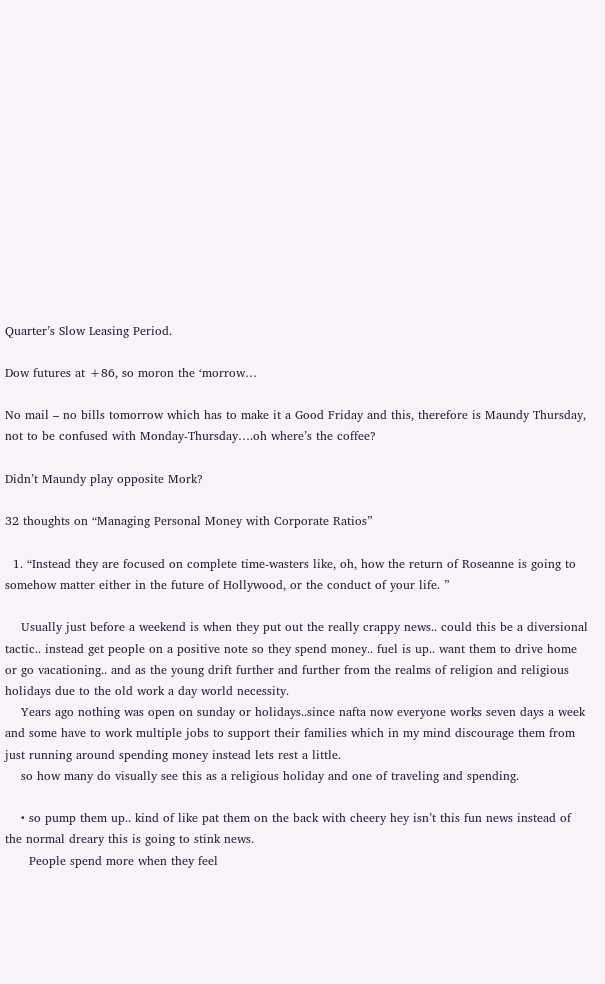Quarter’s Slow Leasing Period.

Dow futures at +86, so moron the ‘morrow…

No mail – no bills tomorrow which has to make it a Good Friday and this, therefore is Maundy Thursday, not to be confused with Monday-Thursday….oh where’s the coffee?

Didn’t Maundy play opposite Mork?

32 thoughts on “Managing Personal Money with Corporate Ratios”

  1. “Instead they are focused on complete time-wasters like, oh, how the return of Roseanne is going to somehow matter either in the future of Hollywood, or the conduct of your life. ”

    Usually just before a weekend is when they put out the really crappy news.. could this be a diversional tactic.. instead get people on a positive note so they spend money.. fuel is up.. want them to drive home or go vacationing.. and as the young drift further and further from the realms of religion and religious holidays due to the old work a day world necessity.
    Years ago nothing was open on sunday or holidays..since nafta now everyone works seven days a week and some have to work multiple jobs to support their families which in my mind discourage them from just running around spending money instead lets rest a little.
    so how many do visually see this as a religious holiday and one of traveling and spending.

    • so pump them up.. kind of like pat them on the back with cheery hey isn’t this fun news instead of the normal dreary this is going to stink news.
      People spend more when they feel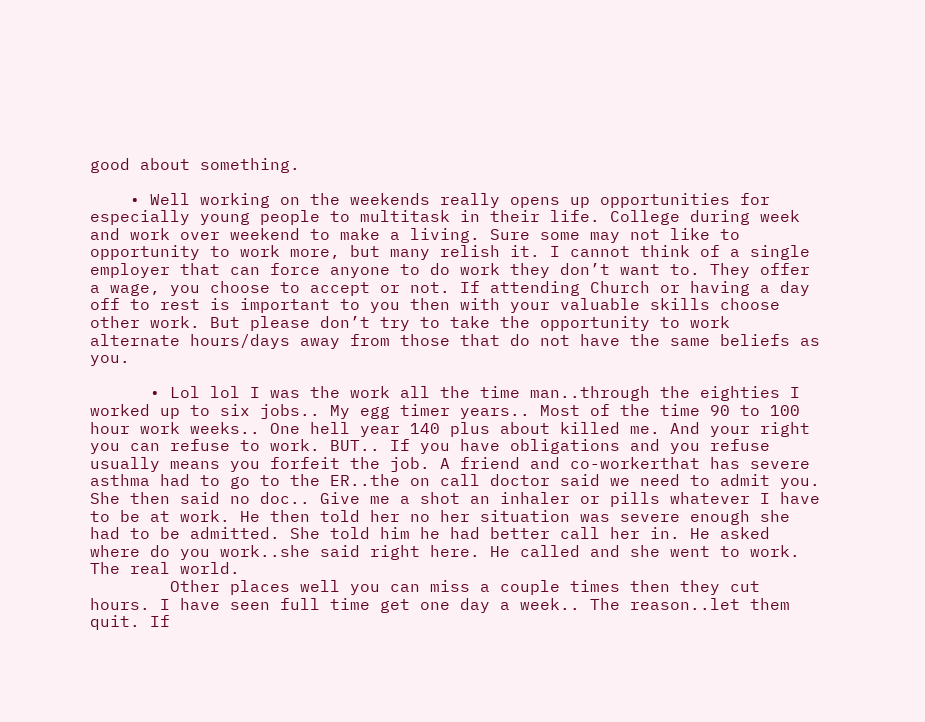good about something.

    • Well working on the weekends really opens up opportunities for especially young people to multitask in their life. College during week and work over weekend to make a living. Sure some may not like to opportunity to work more, but many relish it. I cannot think of a single employer that can force anyone to do work they don’t want to. They offer a wage, you choose to accept or not. If attending Church or having a day off to rest is important to you then with your valuable skills choose other work. But please don’t try to take the opportunity to work alternate hours/days away from those that do not have the same beliefs as you.

      • Lol lol I was the work all the time man..through the eighties I worked up to six jobs.. My egg timer years.. Most of the time 90 to 100 hour work weeks.. One hell year 140 plus about killed me. And your right you can refuse to work. BUT.. If you have obligations and you refuse usually means you forfeit the job. A friend and co-workerthat has severe asthma had to go to the ER..the on call doctor said we need to admit you. She then said no doc.. Give me a shot an inhaler or pills whatever I have to be at work. He then told her no her situation was severe enough she had to be admitted. She told him he had better call her in. He asked where do you work..she said right here. He called and she went to work. The real world.
        Other places well you can miss a couple times then they cut hours. I have seen full time get one day a week.. The reason..let them quit. If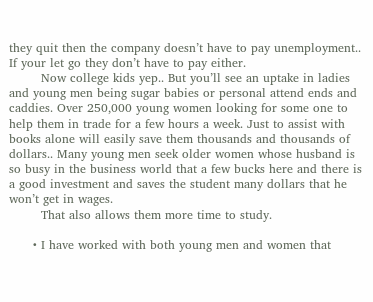they quit then the company doesn’t have to pay unemployment.. If your let go they don’t have to pay either.
        Now college kids yep.. But you’ll see an uptake in ladies and young men being sugar babies or personal attend ends and caddies. Over 250,000 young women looking for some one to help them in trade for a few hours a week. Just to assist with books alone will easily save them thousands and thousands of dollars.. Many young men seek older women whose husband is so busy in the business world that a few bucks here and there is a good investment and saves the student many dollars that he won’t get in wages.
        That also allows them more time to study.

      • I have worked with both young men and women that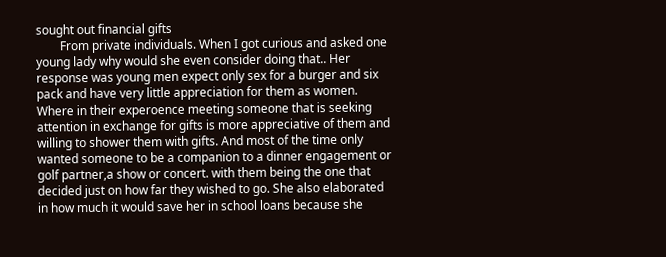sought out financial gifts
        From private individuals. When I got curious and asked one young lady why would she even consider doing that.. Her response was young men expect only sex for a burger and six pack and have very little appreciation for them as women. Where in their experoence meeting someone that is seeking attention in exchange for gifts is more appreciative of them and willing to shower them with gifts. And most of the time only wanted someone to be a companion to a dinner engagement or golf partner,a show or concert. with them being the one that decided just on how far they wished to go. She also elaborated in how much it would save her in school loans because she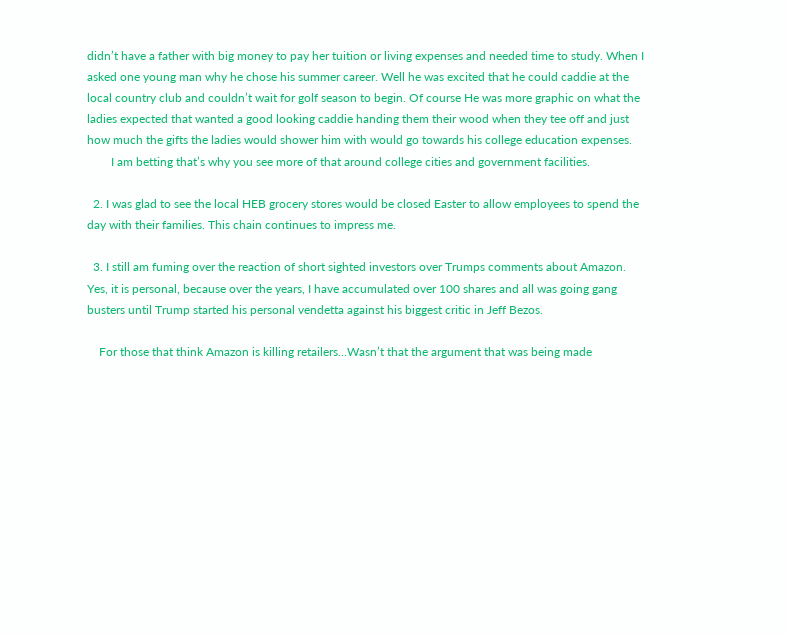didn’t have a father with big money to pay her tuition or living expenses and needed time to study. When I asked one young man why he chose his summer career. Well he was excited that he could caddie at the local country club and couldn’t wait for golf season to begin. Of course He was more graphic on what the ladies expected that wanted a good looking caddie handing them their wood when they tee off and just how much the gifts the ladies would shower him with would go towards his college education expenses.
        I am betting that’s why you see more of that around college cities and government facilities.

  2. I was glad to see the local HEB grocery stores would be closed Easter to allow employees to spend the day with their families. This chain continues to impress me.

  3. I still am fuming over the reaction of short sighted investors over Trumps comments about Amazon. Yes, it is personal, because over the years, I have accumulated over 100 shares and all was going gang busters until Trump started his personal vendetta against his biggest critic in Jeff Bezos.

    For those that think Amazon is killing retailers…Wasn’t that the argument that was being made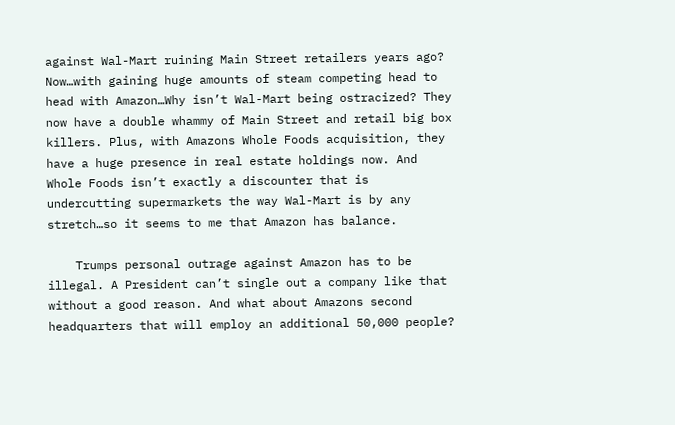against Wal-Mart ruining Main Street retailers years ago? Now…with gaining huge amounts of steam competing head to head with Amazon…Why isn’t Wal-Mart being ostracized? They now have a double whammy of Main Street and retail big box killers. Plus, with Amazons Whole Foods acquisition, they have a huge presence in real estate holdings now. And Whole Foods isn’t exactly a discounter that is undercutting supermarkets the way Wal-Mart is by any stretch…so it seems to me that Amazon has balance.

    Trumps personal outrage against Amazon has to be illegal. A President can’t single out a company like that without a good reason. And what about Amazons second headquarters that will employ an additional 50,000 people?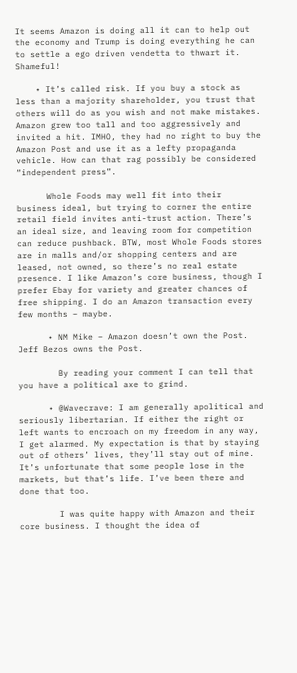It seems Amazon is doing all it can to help out the economy and Trump is doing everything he can to settle a ego driven vendetta to thwart it. Shameful!

    • It’s called risk. If you buy a stock as less than a majority shareholder, you trust that others will do as you wish and not make mistakes. Amazon grew too tall and too aggressively and invited a hit. IMHO, they had no right to buy the Amazon Post and use it as a lefty propaganda vehicle. How can that rag possibly be considered “independent press”.

      Whole Foods may well fit into their business ideal, but trying to corner the entire retail field invites anti-trust action. There’s an ideal size, and leaving room for competition can reduce pushback. BTW, most Whole Foods stores are in malls and/or shopping centers and are leased, not owned, so there’s no real estate presence. I like Amazon’s core business, though I prefer Ebay for variety and greater chances of free shipping. I do an Amazon transaction every few months – maybe.

      • NM Mike – Amazon doesn’t own the Post. Jeff Bezos owns the Post.

        By reading your comment I can tell that you have a political axe to grind.

      • @Wavecrave: I am generally apolitical and seriously libertarian. If either the right or left wants to encroach on my freedom in any way, I get alarmed. My expectation is that by staying out of others’ lives, they’ll stay out of mine. It’s unfortunate that some people lose in the markets, but that’s life. I’ve been there and done that too.

        I was quite happy with Amazon and their core business. I thought the idea of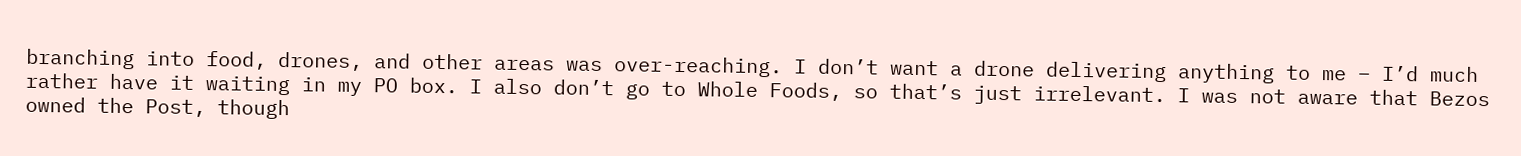branching into food, drones, and other areas was over-reaching. I don’t want a drone delivering anything to me – I’d much rather have it waiting in my PO box. I also don’t go to Whole Foods, so that’s just irrelevant. I was not aware that Bezos owned the Post, though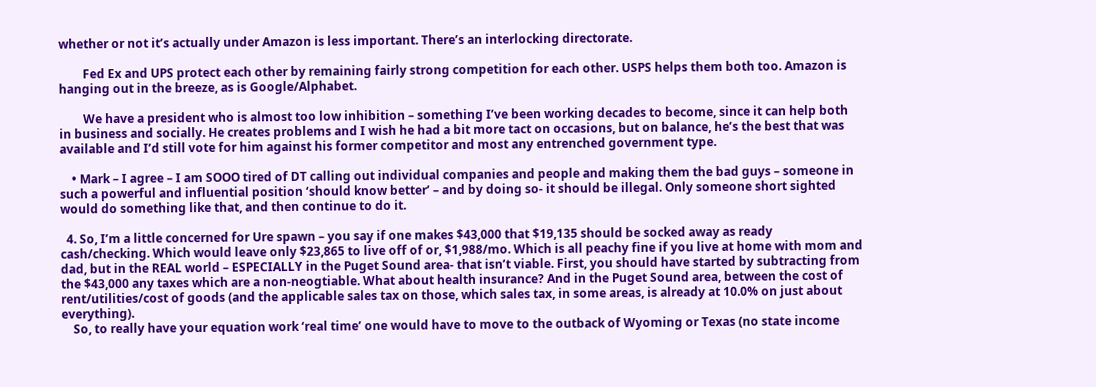whether or not it’s actually under Amazon is less important. There’s an interlocking directorate.

        Fed Ex and UPS protect each other by remaining fairly strong competition for each other. USPS helps them both too. Amazon is hanging out in the breeze, as is Google/Alphabet.

        We have a president who is almost too low inhibition – something I’ve been working decades to become, since it can help both in business and socially. He creates problems and I wish he had a bit more tact on occasions, but on balance, he’s the best that was available and I’d still vote for him against his former competitor and most any entrenched government type.

    • Mark – I agree – I am SOOO tired of DT calling out individual companies and people and making them the bad guys – someone in such a powerful and influential position ‘should know better’ – and by doing so- it should be illegal. Only someone short sighted would do something like that, and then continue to do it.

  4. So, I’m a little concerned for Ure spawn – you say if one makes $43,000 that $19,135 should be socked away as ready cash/checking. Which would leave only $23,865 to live off of or, $1,988/mo. Which is all peachy fine if you live at home with mom and dad, but in the REAL world – ESPECIALLY in the Puget Sound area- that isn’t viable. First, you should have started by subtracting from the $43,000 any taxes which are a non-neogtiable. What about health insurance? And in the Puget Sound area, between the cost of rent/utilities/cost of goods (and the applicable sales tax on those, which sales tax, in some areas, is already at 10.0% on just about everything).
    So, to really have your equation work ‘real time’ one would have to move to the outback of Wyoming or Texas (no state income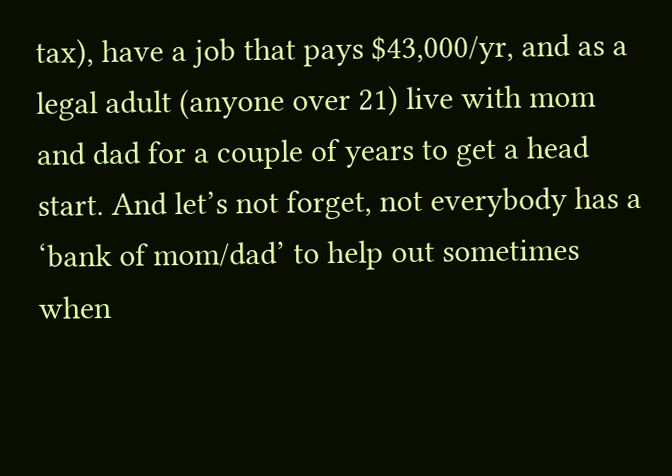tax), have a job that pays $43,000/yr, and as a legal adult (anyone over 21) live with mom and dad for a couple of years to get a head start. And let’s not forget, not everybody has a ‘bank of mom/dad’ to help out sometimes when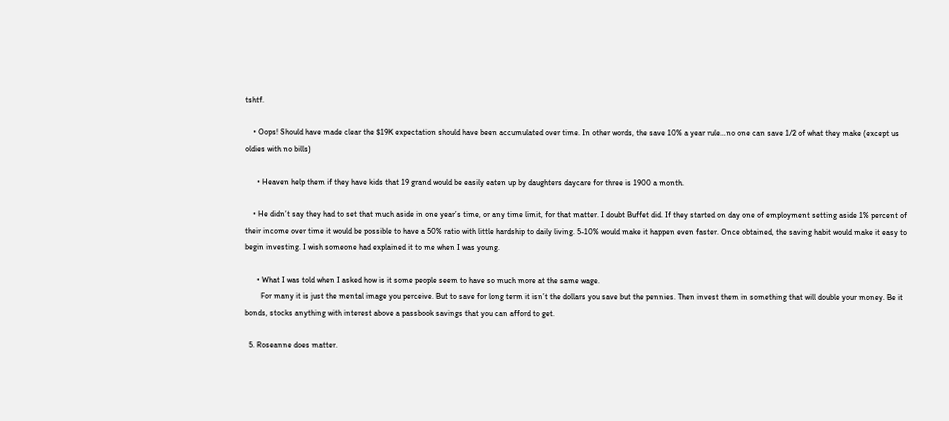tshtf.

    • Oops! Should have made clear the $19K expectation should have been accumulated over time. In other words, the save 10% a year rule…no one can save 1/2 of what they make (except us oldies with no bills)

      • Heaven help them if they have kids that 19 grand would be easily eaten up by daughters daycare for three is 1900 a month.

    • He didn’t say they had to set that much aside in one year’s time, or any time limit, for that matter. I doubt Buffet did. If they started on day one of employment setting aside 1% percent of their income over time it would be possible to have a 50% ratio with little hardship to daily living. 5-10% would make it happen even faster. Once obtained, the saving habit would make it easy to begin investing. I wish someone had explained it to me when I was young.

      • What I was told when I asked how is it some people seem to have so much more at the same wage.
        For many it is just the mental image you perceive. But to save for long term it isn’t the dollars you save but the pennies. Then invest them in something that will double your money. Be it bonds, stocks anything with interest above a passbook savings that you can afford to get.

  5. Roseanne does matter.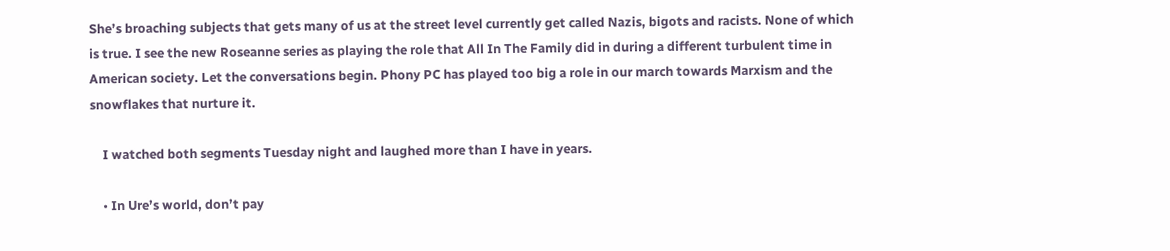She’s broaching subjects that gets many of us at the street level currently get called Nazis, bigots and racists. None of which is true. I see the new Roseanne series as playing the role that All In The Family did in during a different turbulent time in American society. Let the conversations begin. Phony PC has played too big a role in our march towards Marxism and the snowflakes that nurture it.

    I watched both segments Tuesday night and laughed more than I have in years.

    • In Ure’s world, don’t pay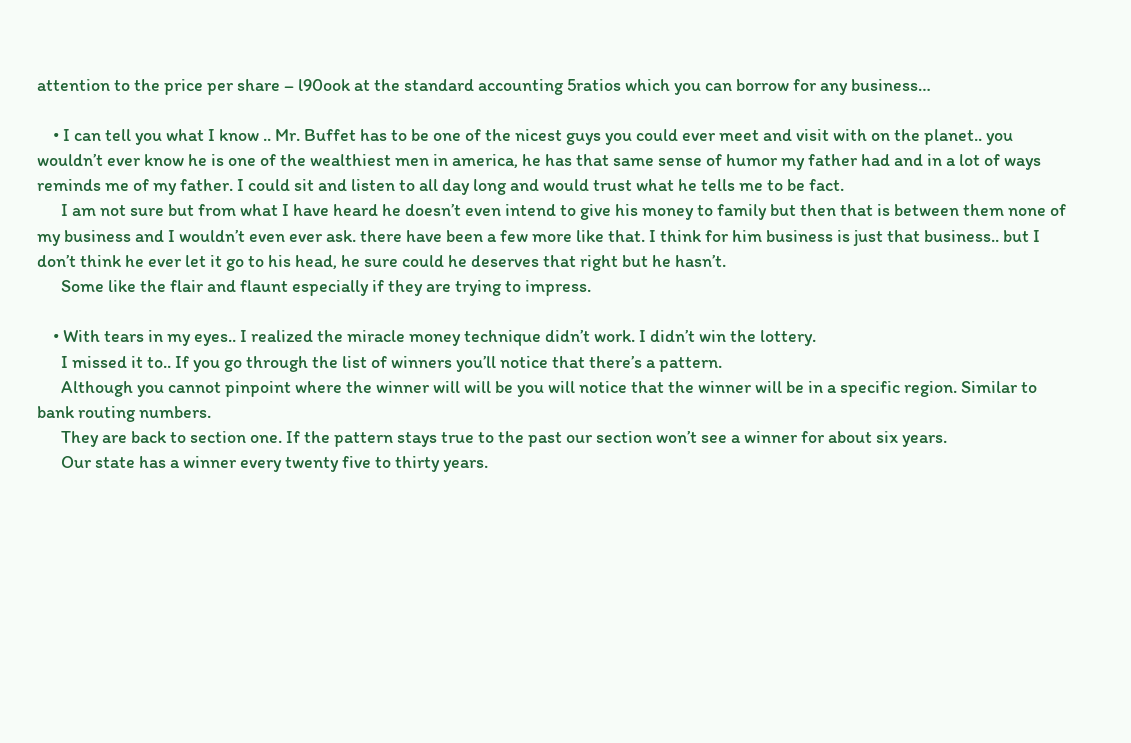attention to the price per share – l90ook at the standard accounting 5ratios which you can borrow for any business…

    • I can tell you what I know .. Mr. Buffet has to be one of the nicest guys you could ever meet and visit with on the planet.. you wouldn’t ever know he is one of the wealthiest men in america, he has that same sense of humor my father had and in a lot of ways reminds me of my father. I could sit and listen to all day long and would trust what he tells me to be fact.
      I am not sure but from what I have heard he doesn’t even intend to give his money to family but then that is between them none of my business and I wouldn’t even ever ask. there have been a few more like that. I think for him business is just that business.. but I don’t think he ever let it go to his head, he sure could he deserves that right but he hasn’t.
      Some like the flair and flaunt especially if they are trying to impress.

    • With tears in my eyes.. I realized the miracle money technique didn’t work. I didn’t win the lottery.
      I missed it to.. If you go through the list of winners you’ll notice that there’s a pattern.
      Although you cannot pinpoint where the winner will will be you will notice that the winner will be in a specific region. Similar to bank routing numbers.
      They are back to section one. If the pattern stays true to the past our section won’t see a winner for about six years.
      Our state has a winner every twenty five to thirty years.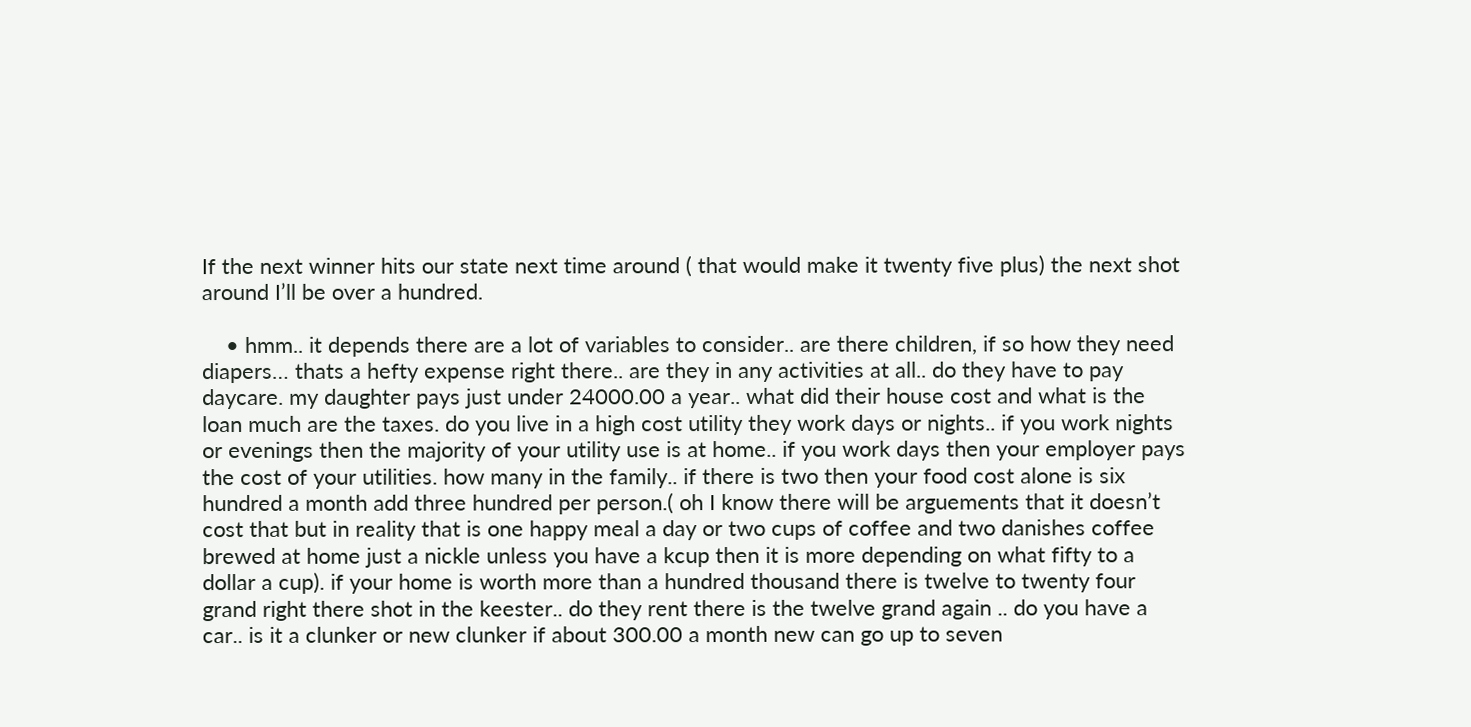If the next winner hits our state next time around ( that would make it twenty five plus) the next shot around I’ll be over a hundred.

    • hmm.. it depends there are a lot of variables to consider.. are there children, if so how they need diapers… thats a hefty expense right there.. are they in any activities at all.. do they have to pay daycare. my daughter pays just under 24000.00 a year.. what did their house cost and what is the loan much are the taxes. do you live in a high cost utility they work days or nights.. if you work nights or evenings then the majority of your utility use is at home.. if you work days then your employer pays the cost of your utilities. how many in the family.. if there is two then your food cost alone is six hundred a month add three hundred per person.( oh I know there will be arguements that it doesn’t cost that but in reality that is one happy meal a day or two cups of coffee and two danishes coffee brewed at home just a nickle unless you have a kcup then it is more depending on what fifty to a dollar a cup). if your home is worth more than a hundred thousand there is twelve to twenty four grand right there shot in the keester.. do they rent there is the twelve grand again .. do you have a car.. is it a clunker or new clunker if about 300.00 a month new can go up to seven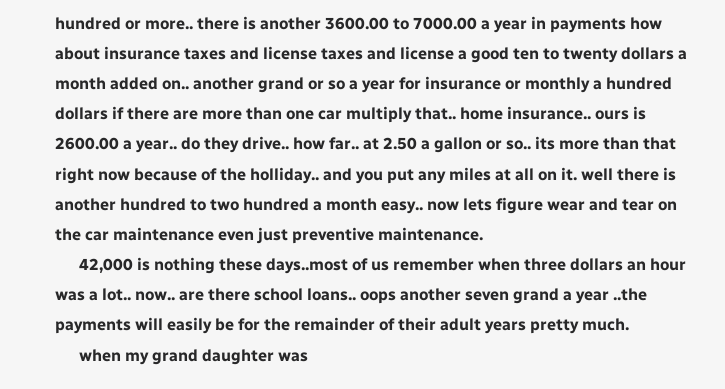hundred or more.. there is another 3600.00 to 7000.00 a year in payments how about insurance taxes and license taxes and license a good ten to twenty dollars a month added on.. another grand or so a year for insurance or monthly a hundred dollars if there are more than one car multiply that.. home insurance.. ours is 2600.00 a year.. do they drive.. how far.. at 2.50 a gallon or so.. its more than that right now because of the holliday.. and you put any miles at all on it. well there is another hundred to two hundred a month easy.. now lets figure wear and tear on the car maintenance even just preventive maintenance.
      42,000 is nothing these days..most of us remember when three dollars an hour was a lot.. now.. are there school loans.. oops another seven grand a year ..the payments will easily be for the remainder of their adult years pretty much.
      when my grand daughter was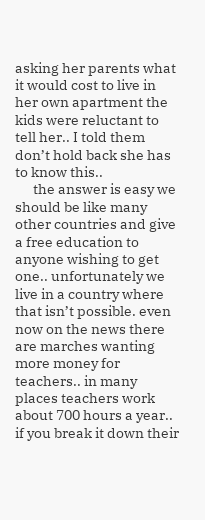asking her parents what it would cost to live in her own apartment the kids were reluctant to tell her.. I told them don’t hold back she has to know this..
      the answer is easy we should be like many other countries and give a free education to anyone wishing to get one.. unfortunately we live in a country where that isn’t possible. even now on the news there are marches wanting more money for teachers.. in many places teachers work about 700 hours a year.. if you break it down their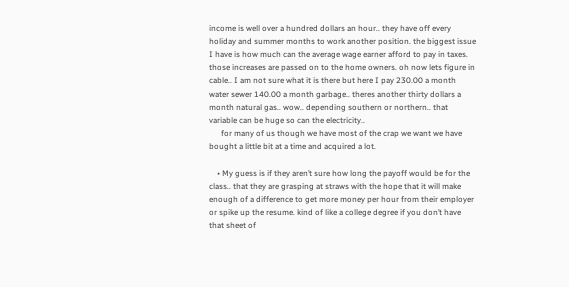income is well over a hundred dollars an hour.. they have off every holiday and summer months to work another position. the biggest issue I have is how much can the average wage earner afford to pay in taxes. those increases are passed on to the home owners. oh now lets figure in cable.. I am not sure what it is there but here I pay 230.00 a month water sewer 140.00 a month garbage.. theres another thirty dollars a month natural gas.. wow.. depending southern or northern.. that variable can be huge so can the electricity..
      for many of us though we have most of the crap we want we have bought a little bit at a time and acquired a lot.

    • My guess is if they aren’t sure how long the payoff would be for the class.. that they are grasping at straws with the hope that it will make enough of a difference to get more money per hour from their employer or spike up the resume. kind of like a college degree if you don’t have that sheet of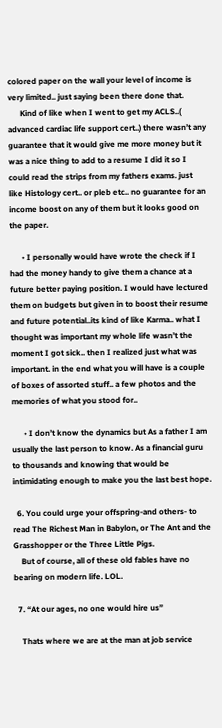colored paper on the wall your level of income is very limited.. just saying been there done that.
      Kind of like when I went to get my ACLS..( advanced cardiac life support cert..) there wasn’t any guarantee that it would give me more money but it was a nice thing to add to a resume I did it so I could read the strips from my fathers exams. just like Histology cert.. or pleb etc.. no guarantee for an income boost on any of them but it looks good on the paper.

      • I personally would have wrote the check if I had the money handy to give them a chance at a future better paying position. I would have lectured them on budgets but given in to boost their resume and future potential..its kind of like Karma.. what I thought was important my whole life wasn’t the moment I got sick.. then I realized just what was important. in the end what you will have is a couple of boxes of assorted stuff.. a few photos and the memories of what you stood for..

      • I don’t know the dynamics but As a father I am usually the last person to know. As a financial guru to thousands and knowing that would be intimidating enough to make you the last best hope.

  6. You could urge your offspring-and others- to read The Richest Man in Babylon, or The Ant and the Grasshopper or the Three Little Pigs.
    But of course, all of these old fables have no bearing on modern life. LOL.

  7. “At our ages, no one would hire us”

    Thats where we are at the man at job service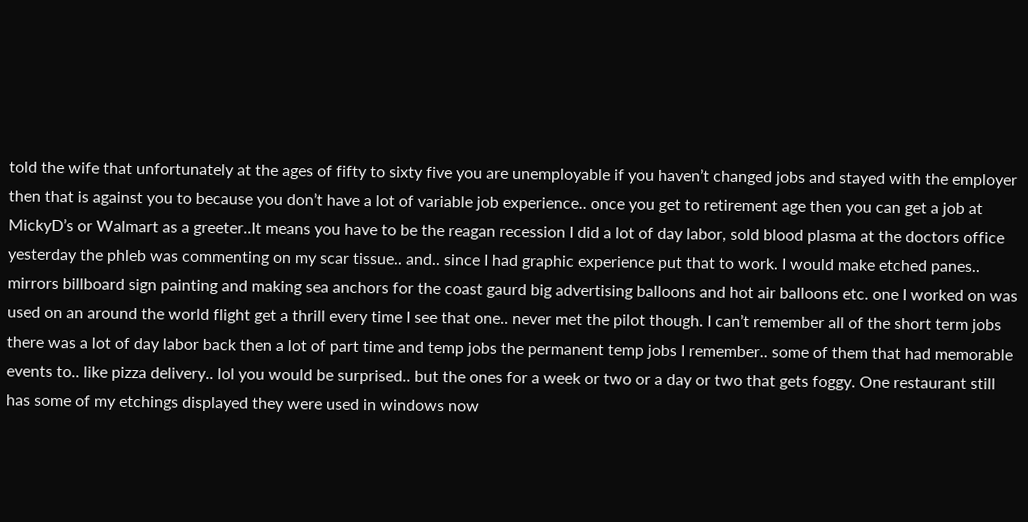told the wife that unfortunately at the ages of fifty to sixty five you are unemployable if you haven’t changed jobs and stayed with the employer then that is against you to because you don’t have a lot of variable job experience.. once you get to retirement age then you can get a job at MickyD’s or Walmart as a greeter..It means you have to be the reagan recession I did a lot of day labor, sold blood plasma at the doctors office yesterday the phleb was commenting on my scar tissue.. and.. since I had graphic experience put that to work. I would make etched panes.. mirrors billboard sign painting and making sea anchors for the coast gaurd big advertising balloons and hot air balloons etc. one I worked on was used on an around the world flight get a thrill every time I see that one.. never met the pilot though. I can’t remember all of the short term jobs there was a lot of day labor back then a lot of part time and temp jobs the permanent temp jobs I remember.. some of them that had memorable events to.. like pizza delivery.. lol you would be surprised.. but the ones for a week or two or a day or two that gets foggy. One restaurant still has some of my etchings displayed they were used in windows now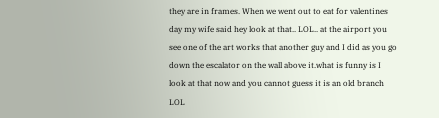they are in frames. When we went out to eat for valentines day my wife said hey look at that.. LOL.. at the airport you see one of the art works that another guy and I did as you go down the escalator on the wall above it.what is funny is I look at that now and you cannot guess it is an old branch LOL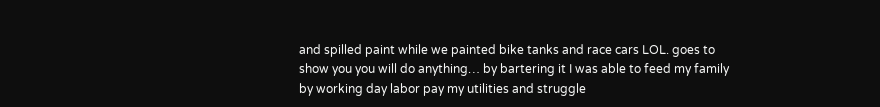and spilled paint while we painted bike tanks and race cars LOL. goes to show you you will do anything… by bartering it I was able to feed my family by working day labor pay my utilities and struggle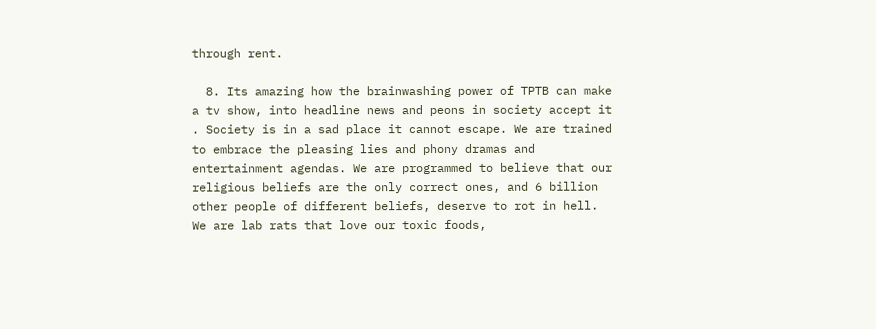through rent.

  8. Its amazing how the brainwashing power of TPTB can make a tv show, into headline news and peons in society accept it . Society is in a sad place it cannot escape. We are trained to embrace the pleasing lies and phony dramas and entertainment agendas. We are programmed to believe that our religious beliefs are the only correct ones, and 6 billion other people of different beliefs, deserve to rot in hell. We are lab rats that love our toxic foods,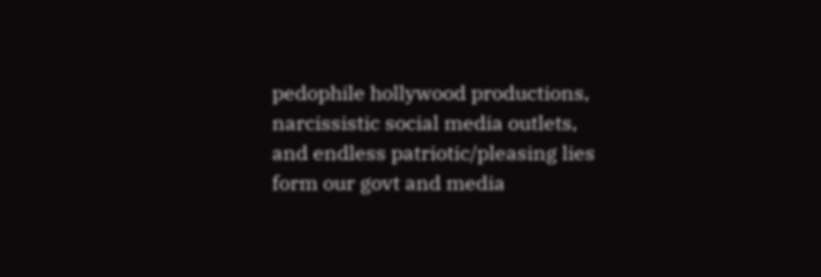pedophile hollywood productions, narcissistic social media outlets, and endless patriotic/pleasing lies form our govt and media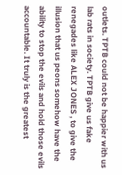outlets. TPTB could not be happier with us lab rats in society. TPTB give us fake renegades like ALEX JONES , to give the illusion that us peons somehow have the ability to stop the evils and hold those evils accountable. It truly is the greatest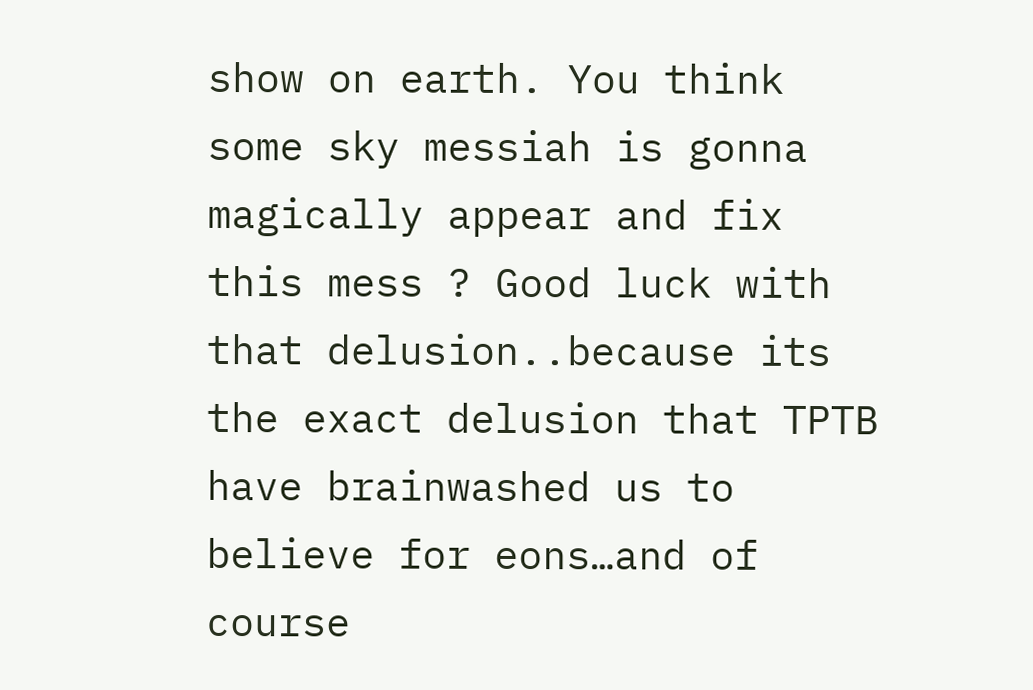show on earth. You think some sky messiah is gonna magically appear and fix this mess ? Good luck with that delusion..because its the exact delusion that TPTB have brainwashed us to believe for eons…and of course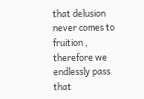that delusion never comes to fruition , therefore we endlessly pass that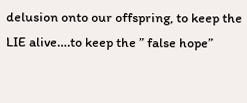delusion onto our offspring, to keep the LIE alive….to keep the ” false hope”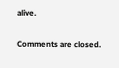alive.

Comments are closed.